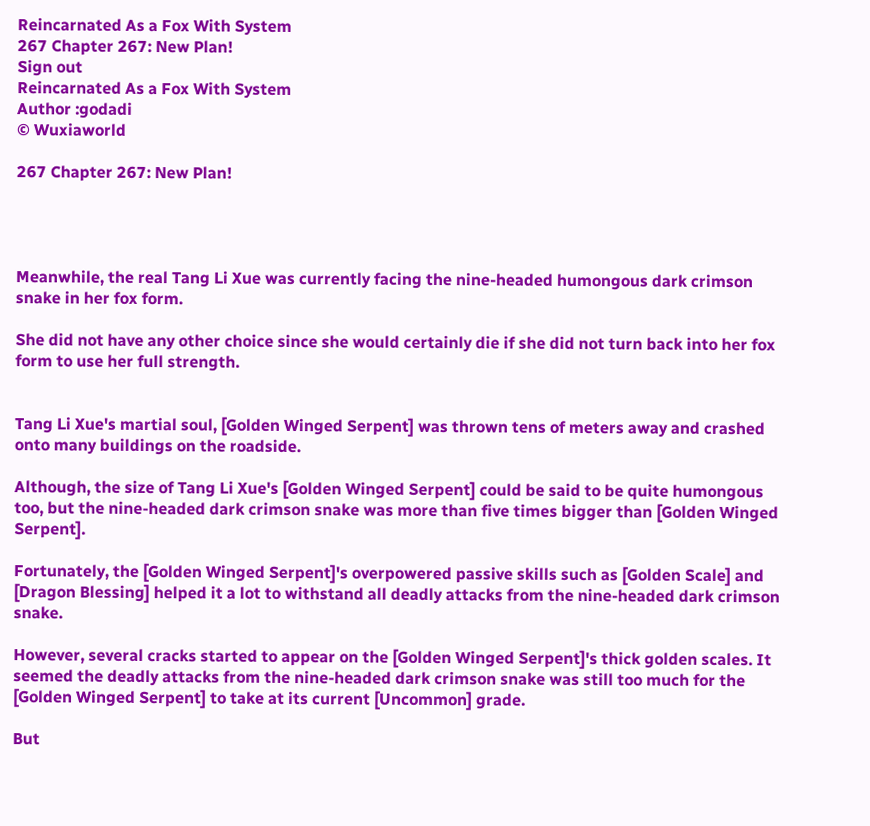Reincarnated As a Fox With System
267 Chapter 267: New Plan!
Sign out
Reincarnated As a Fox With System
Author :godadi
© Wuxiaworld

267 Chapter 267: New Plan!




Meanwhile, the real Tang Li Xue was currently facing the nine-headed humongous dark crimson snake in her fox form.

She did not have any other choice since she would certainly die if she did not turn back into her fox form to use her full strength.


Tang Li Xue's martial soul, [Golden Winged Serpent] was thrown tens of meters away and crashed onto many buildings on the roadside.

Although, the size of Tang Li Xue's [Golden Winged Serpent] could be said to be quite humongous too, but the nine-headed dark crimson snake was more than five times bigger than [Golden Winged Serpent].

Fortunately, the [Golden Winged Serpent]'s overpowered passive skills such as [Golden Scale] and [Dragon Blessing] helped it a lot to withstand all deadly attacks from the nine-headed dark crimson snake.

However, several cracks started to appear on the [Golden Winged Serpent]'s thick golden scales. It seemed the deadly attacks from the nine-headed dark crimson snake was still too much for the [Golden Winged Serpent] to take at its current [Uncommon] grade.

But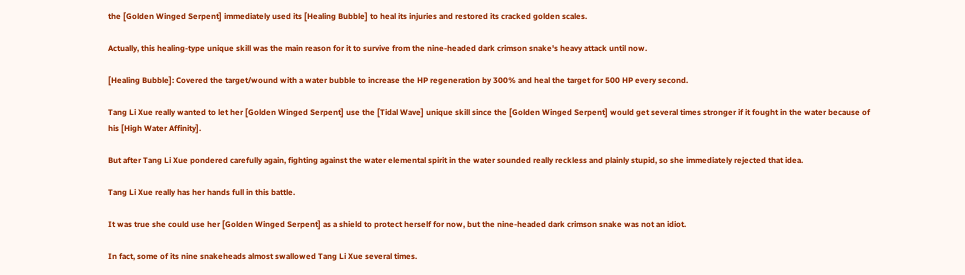the [Golden Winged Serpent] immediately used its [Healing Bubble] to heal its injuries and restored its cracked golden scales.

Actually, this healing-type unique skill was the main reason for it to survive from the nine-headed dark crimson snake's heavy attack until now.

[Healing Bubble]: Covered the target/wound with a water bubble to increase the HP regeneration by 300% and heal the target for 500 HP every second.

Tang Li Xue really wanted to let her [Golden Winged Serpent] use the [Tidal Wave] unique skill since the [Golden Winged Serpent] would get several times stronger if it fought in the water because of his [High Water Affinity].

But after Tang Li Xue pondered carefully again, fighting against the water elemental spirit in the water sounded really reckless and plainly stupid, so she immediately rejected that idea.

Tang Li Xue really has her hands full in this battle.

It was true she could use her [Golden Winged Serpent] as a shield to protect herself for now, but the nine-headed dark crimson snake was not an idiot.

In fact, some of its nine snakeheads almost swallowed Tang Li Xue several times.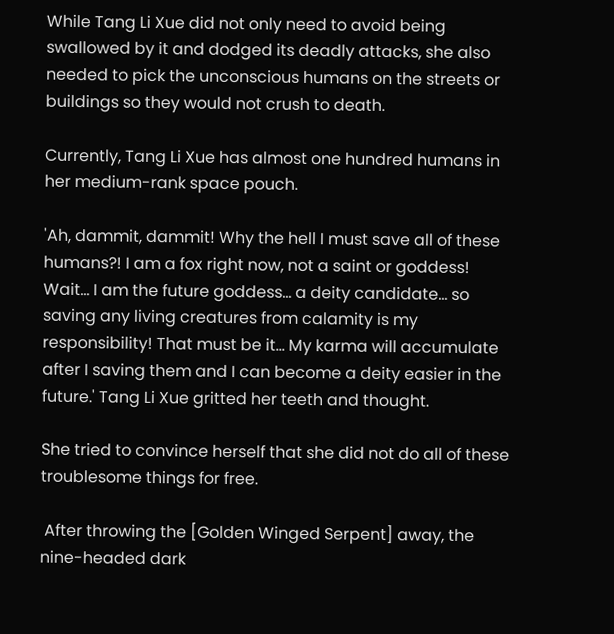While Tang Li Xue did not only need to avoid being swallowed by it and dodged its deadly attacks, she also needed to pick the unconscious humans on the streets or buildings so they would not crush to death.

Currently, Tang Li Xue has almost one hundred humans in her medium-rank space pouch.

'Ah, dammit, dammit! Why the hell I must save all of these humans?! I am a fox right now, not a saint or goddess! Wait... I am the future goddess... a deity candidate... so saving any living creatures from calamity is my responsibility! That must be it... My karma will accumulate after I saving them and I can become a deity easier in the future.' Tang Li Xue gritted her teeth and thought.

She tried to convince herself that she did not do all of these troublesome things for free.

 After throwing the [Golden Winged Serpent] away, the nine-headed dark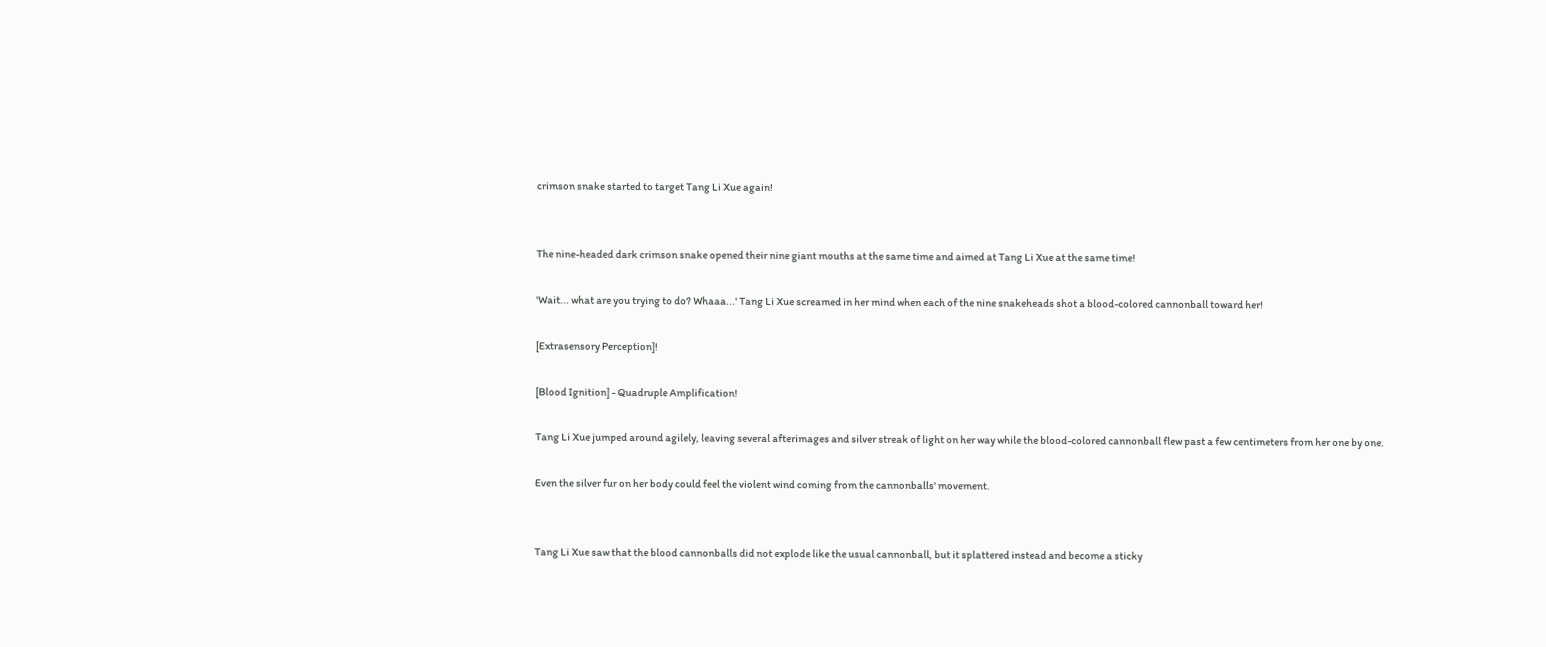crimson snake started to target Tang Li Xue again!


The nine-headed dark crimson snake opened their nine giant mouths at the same time and aimed at Tang Li Xue at the same time!

'Wait... what are you trying to do? Whaaa...' Tang Li Xue screamed in her mind when each of the nine snakeheads shot a blood-colored cannonball toward her!

[Extrasensory Perception]!

[Blood Ignition] - Quadruple Amplification!

Tang Li Xue jumped around agilely, leaving several afterimages and silver streak of light on her way while the blood-colored cannonball flew past a few centimeters from her one by one.

Even the silver fur on her body could feel the violent wind coming from the cannonballs' movement.


Tang Li Xue saw that the blood cannonballs did not explode like the usual cannonball, but it splattered instead and become a sticky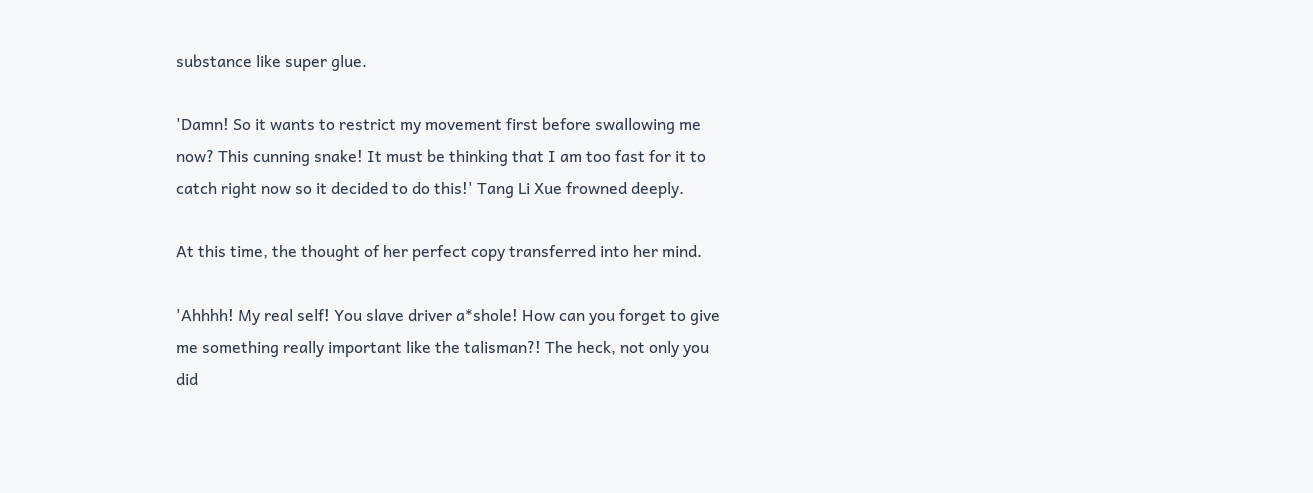substance like super glue.

'Damn! So it wants to restrict my movement first before swallowing me now? This cunning snake! It must be thinking that I am too fast for it to catch right now so it decided to do this!' Tang Li Xue frowned deeply.

At this time, the thought of her perfect copy transferred into her mind.

'Ahhhh! My real self! You slave driver a*shole! How can you forget to give me something really important like the talisman?! The heck, not only you did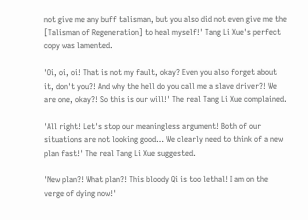not give me any buff talisman, but you also did not even give me the [Talisman of Regeneration] to heal myself!' Tang Li Xue's perfect copy was lamented.

'Oi, oi, oi! That is not my fault, okay? Even you also forget about it, don't you?! And why the hell do you call me a slave driver?! We are one, okay?! So this is our will!' The real Tang Li Xue complained.

'All right! Let's stop our meaningless argument! Both of our situations are not looking good… We clearly need to think of a new plan fast!' The real Tang Li Xue suggested.

'New plan?! What plan?! This bloody Qi is too lethal! I am on the verge of dying now!'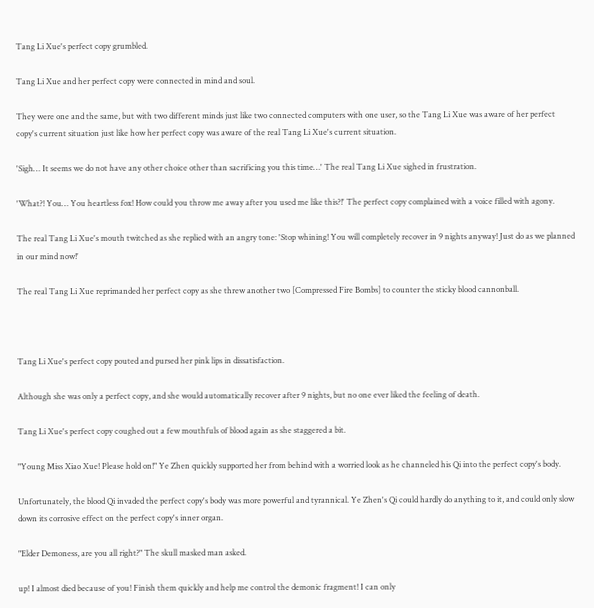Tang Li Xue's perfect copy grumbled.

Tang Li Xue and her perfect copy were connected in mind and soul.

They were one and the same, but with two different minds just like two connected computers with one user, so the Tang Li Xue was aware of her perfect copy's current situation just like how her perfect copy was aware of the real Tang Li Xue's current situation.

'Sigh… It seems we do not have any other choice other than sacrificing you this time…' The real Tang Li Xue sighed in frustration.

'What?! You… You heartless fox! How could you throw me away after you used me like this?!' The perfect copy complained with a voice filled with agony.

The real Tang Li Xue's mouth twitched as she replied with an angry tone: 'Stop whining! You will completely recover in 9 nights anyway! Just do as we planned in our mind now!'

The real Tang Li Xue reprimanded her perfect copy as she threw another two [Compressed Fire Bombs] to counter the sticky blood cannonball.



Tang Li Xue's perfect copy pouted and pursed her pink lips in dissatisfaction.

Although she was only a perfect copy, and she would automatically recover after 9 nights, but no one ever liked the feeling of death.

Tang Li Xue's perfect copy coughed out a few mouthfuls of blood again as she staggered a bit.

"Young Miss Xiao Xue! Please hold on!" Ye Zhen quickly supported her from behind with a worried look as he channeled his Qi into the perfect copy's body.

Unfortunately, the blood Qi invaded the perfect copy's body was more powerful and tyrannical. Ye Zhen's Qi could hardly do anything to it, and could only slow down its corrosive effect on the perfect copy's inner organ.

"Elder Demoness, are you all right?" The skull masked man asked.

up! I almost died because of you! Finish them quickly and help me control the demonic fragment! I can only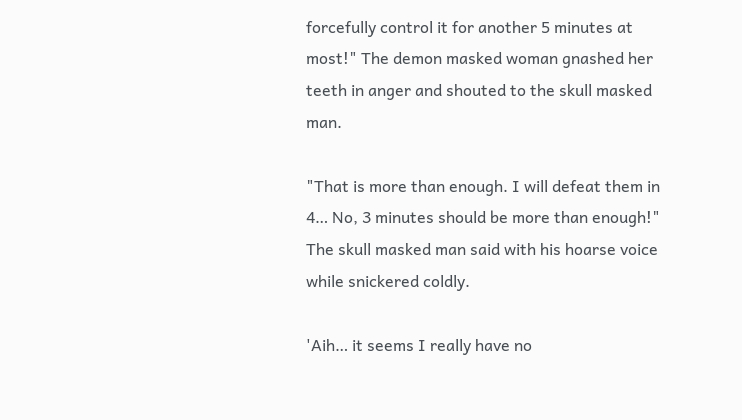forcefully control it for another 5 minutes at most!" The demon masked woman gnashed her teeth in anger and shouted to the skull masked man.

"That is more than enough. I will defeat them in 4… No, 3 minutes should be more than enough!" The skull masked man said with his hoarse voice while snickered coldly.

'Aih… it seems I really have no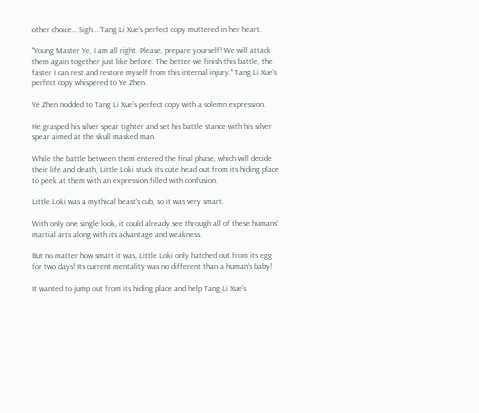other choice… Sigh… 'Tang Li Xue's perfect copy muttered in her heart.

"Young Master Ye, I am all right. Please, prepare yourself! We will attack them again together just like before. The better we finish this battle, the faster I can rest and restore myself from this internal injury." Tang Li Xue's perfect copy whispered to Ye Zhen.

Ye Zhen nodded to Tang Li Xue's perfect copy with a solemn expression.

He grasped his silver spear tighter and set his battle stance with his silver spear aimed at the skull masked man.

While the battle between them entered the final phase, which will decide their life and death, Little Loki stuck its cute head out from its hiding place to peek at them with an expression filled with confusion.

Little Loki was a mythical beast's cub, so it was very smart.

With only one single look, it could already see through all of these humans' martial arts along with its advantage and weakness.

But no matter how smart it was, Little Loki only hatched out from its egg for two days! Its current mentality was no different than a human's baby!

It wanted to jump out from its hiding place and help Tang Li Xue's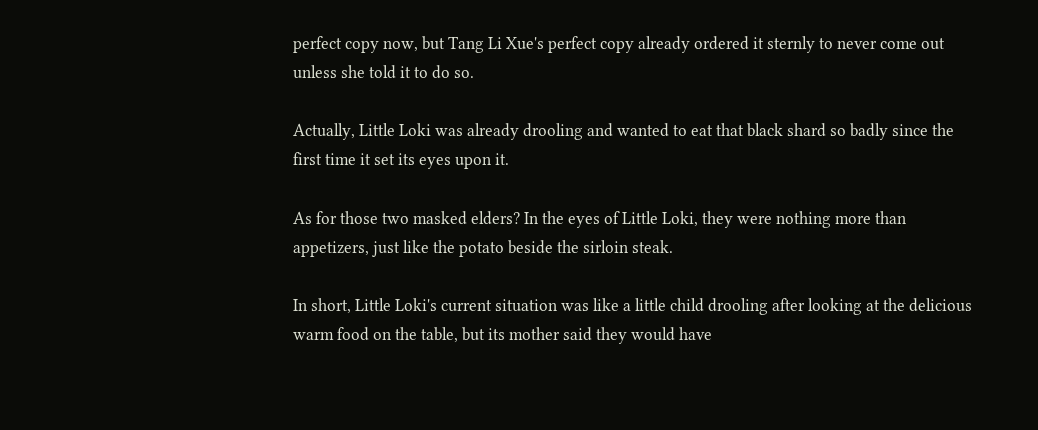perfect copy now, but Tang Li Xue's perfect copy already ordered it sternly to never come out unless she told it to do so.

Actually, Little Loki was already drooling and wanted to eat that black shard so badly since the first time it set its eyes upon it.

As for those two masked elders? In the eyes of Little Loki, they were nothing more than appetizers, just like the potato beside the sirloin steak.

In short, Little Loki's current situation was like a little child drooling after looking at the delicious warm food on the table, but its mother said they would have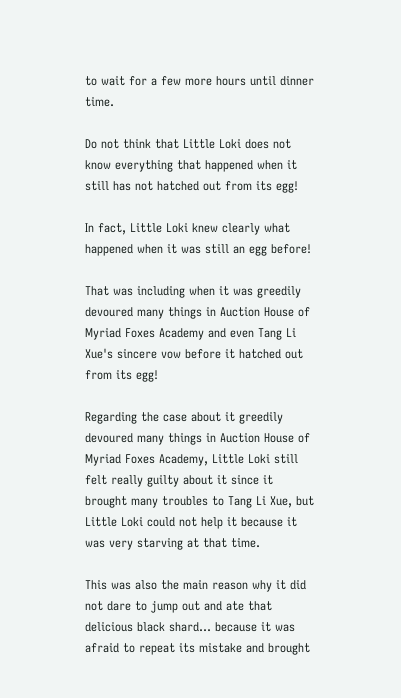to wait for a few more hours until dinner time.

Do not think that Little Loki does not know everything that happened when it still has not hatched out from its egg!

In fact, Little Loki knew clearly what happened when it was still an egg before!

That was including when it was greedily devoured many things in Auction House of Myriad Foxes Academy and even Tang Li Xue's sincere vow before it hatched out from its egg!

Regarding the case about it greedily devoured many things in Auction House of Myriad Foxes Academy, Little Loki still felt really guilty about it since it brought many troubles to Tang Li Xue, but Little Loki could not help it because it was very starving at that time.

This was also the main reason why it did not dare to jump out and ate that delicious black shard… because it was afraid to repeat its mistake and brought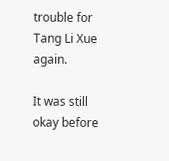trouble for Tang Li Xue again.

It was still okay before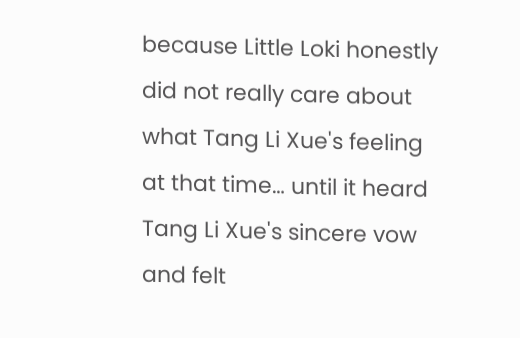because Little Loki honestly did not really care about what Tang Li Xue's feeling at that time… until it heard Tang Li Xue's sincere vow and felt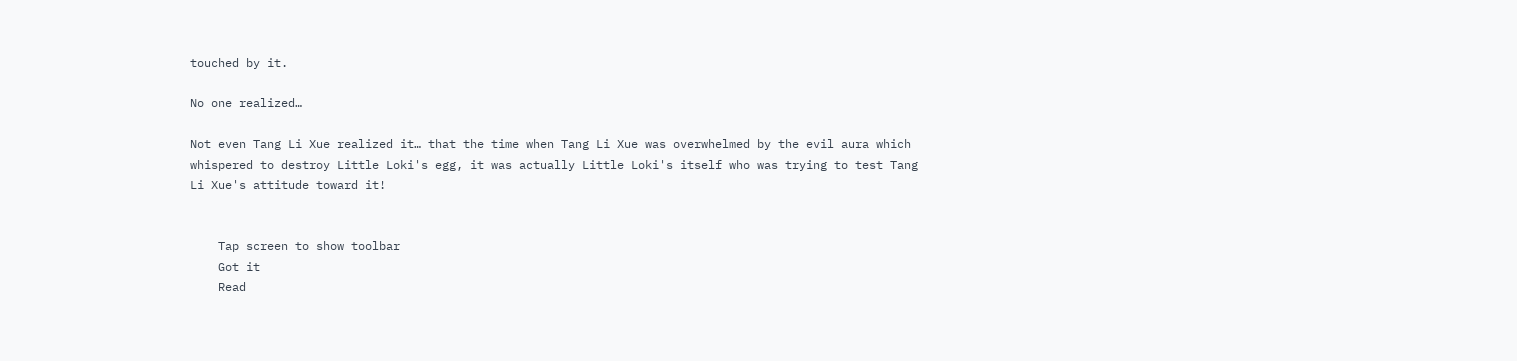touched by it.

No one realized…

Not even Tang Li Xue realized it… that the time when Tang Li Xue was overwhelmed by the evil aura which whispered to destroy Little Loki's egg, it was actually Little Loki's itself who was trying to test Tang Li Xue's attitude toward it!


    Tap screen to show toolbar
    Got it
    Read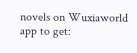novels on Wuxiaworld app to get: